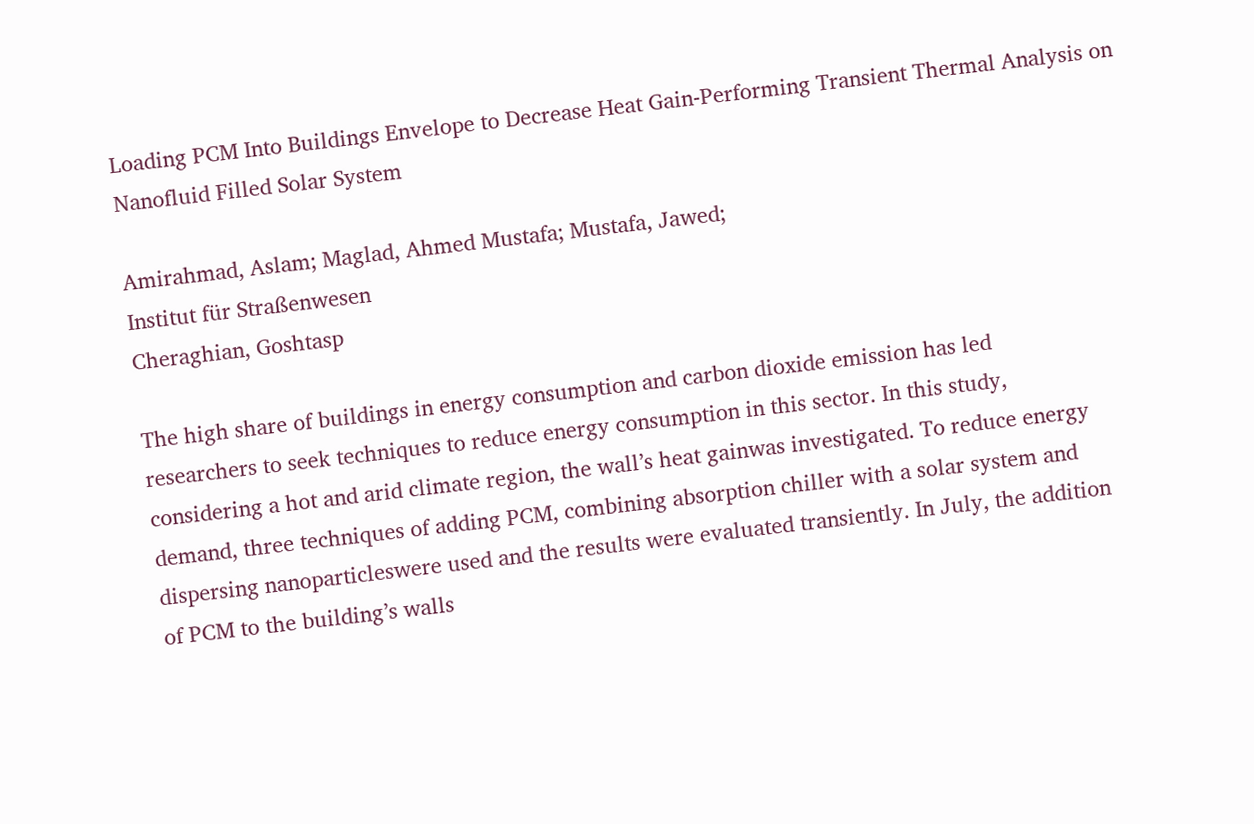Loading PCM Into Buildings Envelope to Decrease Heat Gain-Performing Transient Thermal Analysis on Nanofluid Filled Solar System

Amirahmad, Aslam; Maglad, Ahmed Mustafa; Mustafa, Jawed;
Institut für Straßenwesen
Cheraghian, Goshtasp

The high share of buildings in energy consumption and carbon dioxide emission has led
researchers to seek techniques to reduce energy consumption in this sector. In this study,
considering a hot and arid climate region, the wall’s heat gainwas investigated. To reduce energy
demand, three techniques of adding PCM, combining absorption chiller with a solar system and
dispersing nanoparticleswere used and the results were evaluated transiently. In July, the addition
of PCM to the building’s walls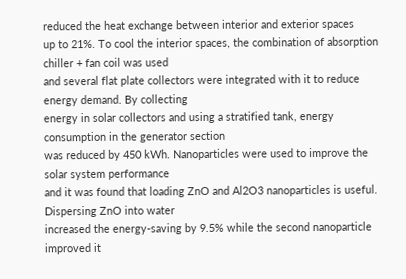reduced the heat exchange between interior and exterior spaces
up to 21%. To cool the interior spaces, the combination of absorption chiller + fan coil was used
and several flat plate collectors were integrated with it to reduce energy demand. By collecting
energy in solar collectors and using a stratified tank, energy consumption in the generator section
was reduced by 450 kWh. Nanoparticles were used to improve the solar system performance
and it was found that loading ZnO and Al2O3 nanoparticles is useful. Dispersing ZnO into water
increased the energy-saving by 9.5% while the second nanoparticle improved it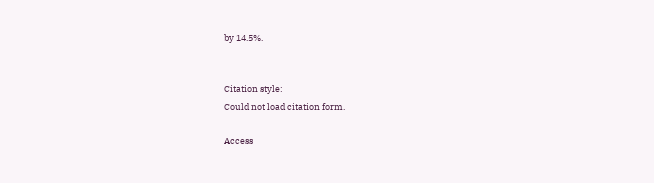by 14.5%.


Citation style:
Could not load citation form.

Access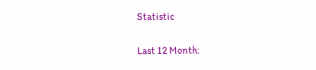Statistic

Last 12 Month: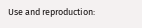Use and reproduction: